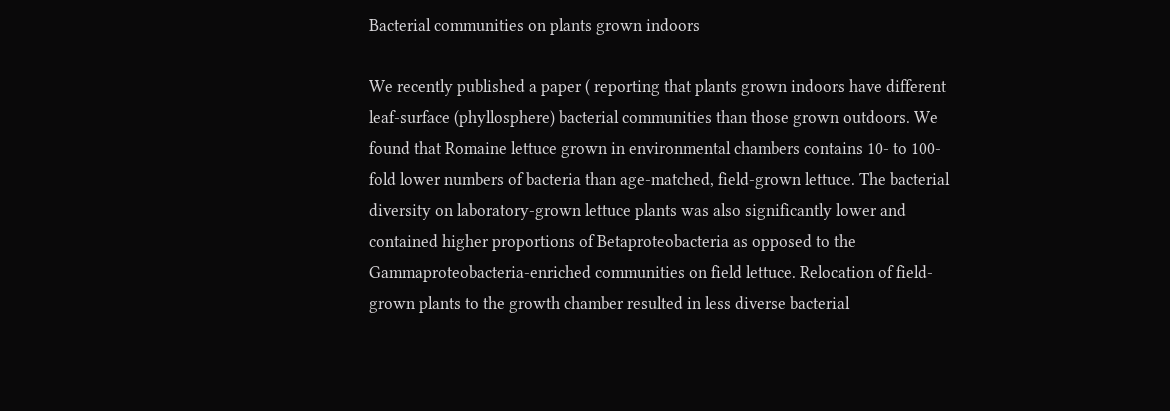Bacterial communities on plants grown indoors

We recently published a paper ( reporting that plants grown indoors have different leaf-surface (phyllosphere) bacterial communities than those grown outdoors. We found that Romaine lettuce grown in environmental chambers contains 10- to 100-fold lower numbers of bacteria than age-matched, field-grown lettuce. The bacterial diversity on laboratory-grown lettuce plants was also significantly lower and contained higher proportions of Betaproteobacteria as opposed to the Gammaproteobacteria-enriched communities on field lettuce. Relocation of field-grown plants to the growth chamber resulted in less diverse bacterial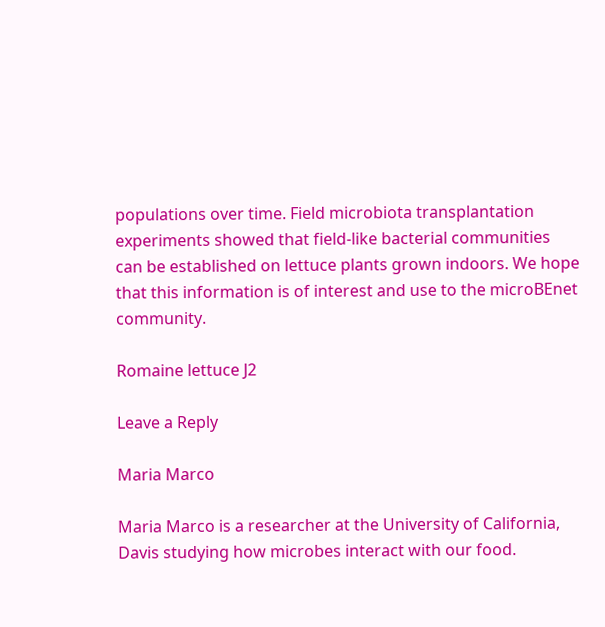populations over time. Field microbiota transplantation experiments showed that field-like bacterial communities can be established on lettuce plants grown indoors. We hope that this information is of interest and use to the microBEnet community.

Romaine lettuce J2

Leave a Reply

Maria Marco

Maria Marco is a researcher at the University of California, Davis studying how microbes interact with our food.